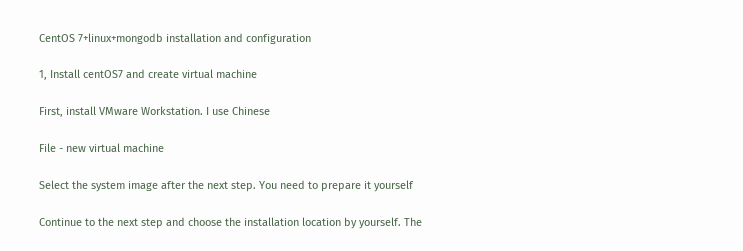CentOS 7+linux+mongodb installation and configuration

1, Install centOS7 and create virtual machine

First, install VMware Workstation. I use Chinese

File - new virtual machine

Select the system image after the next step. You need to prepare it yourself

Continue to the next step and choose the installation location by yourself. The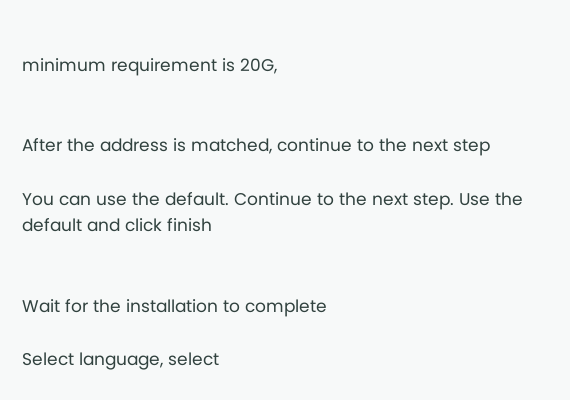minimum requirement is 20G,


After the address is matched, continue to the next step

You can use the default. Continue to the next step. Use the default and click finish


Wait for the installation to complete

Select language, select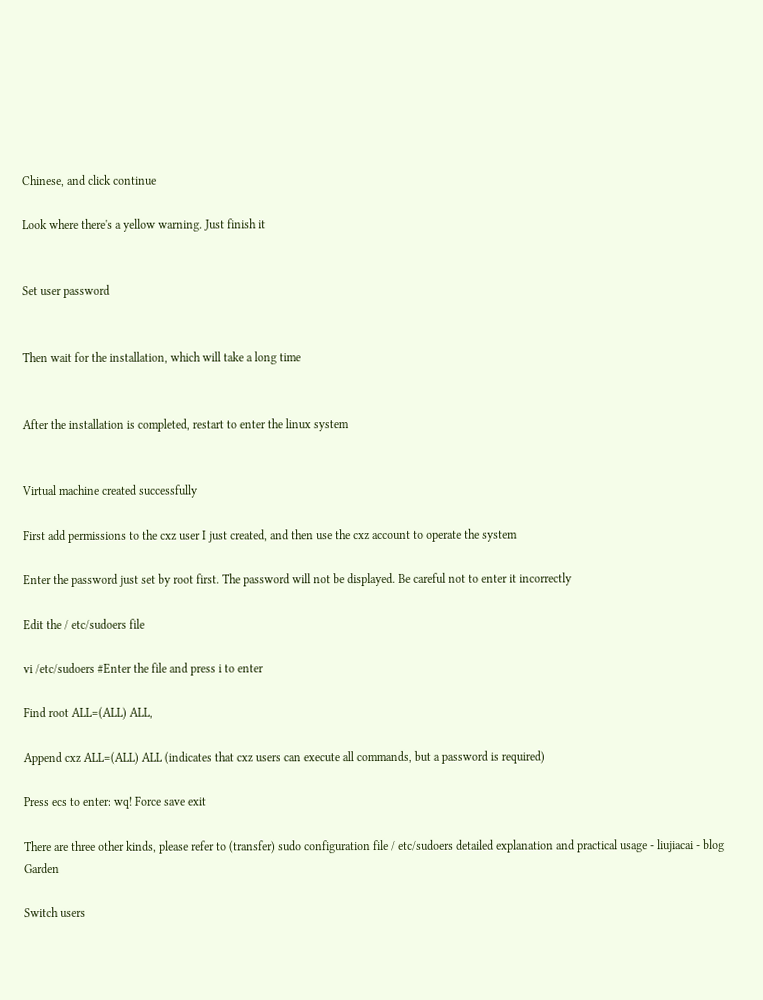Chinese, and click continue

Look where there's a yellow warning. Just finish it


Set user password


Then wait for the installation, which will take a long time


After the installation is completed, restart to enter the linux system


Virtual machine created successfully

First add permissions to the cxz user I just created, and then use the cxz account to operate the system

Enter the password just set by root first. The password will not be displayed. Be careful not to enter it incorrectly

Edit the / etc/sudoers file

vi /etc/sudoers #Enter the file and press i to enter

Find root ALL=(ALL) ALL,

Append cxz ALL=(ALL) ALL (indicates that cxz users can execute all commands, but a password is required)

Press ecs to enter: wq! Force save exit

There are three other kinds, please refer to (transfer) sudo configuration file / etc/sudoers detailed explanation and practical usage - liujiacai - blog Garden

Switch users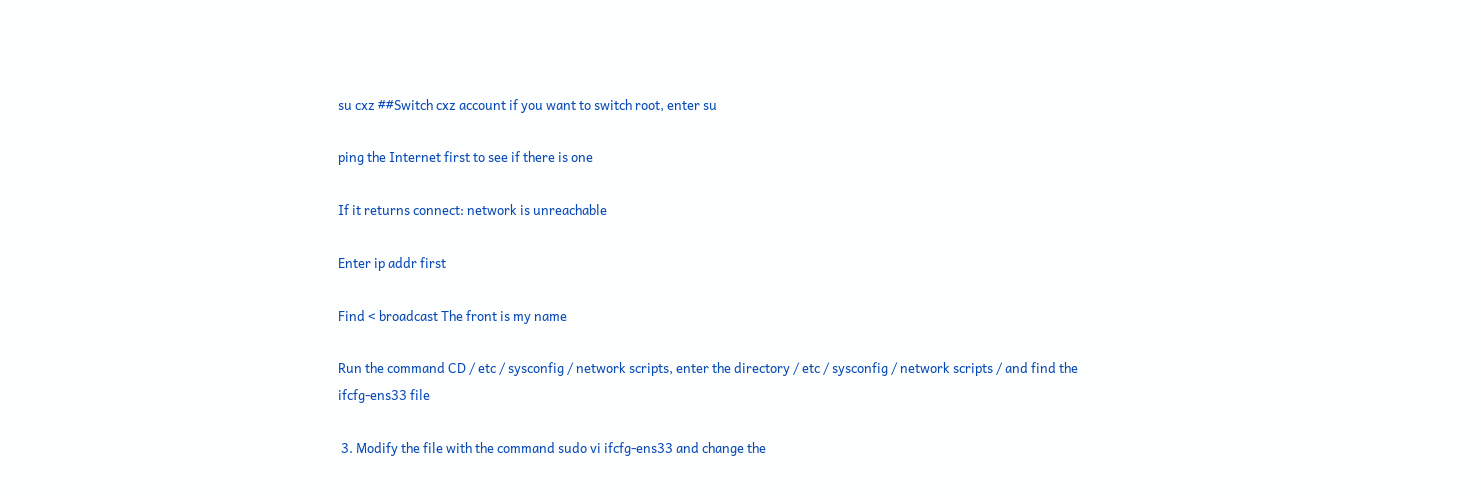su cxz ##Switch cxz account if you want to switch root, enter su

ping the Internet first to see if there is one

If it returns connect: network is unreachable

Enter ip addr first

Find < broadcast The front is my name

Run the command CD / etc / sysconfig / network scripts, enter the directory / etc / sysconfig / network scripts / and find the ifcfg-ens33 file

 3. Modify the file with the command sudo vi ifcfg-ens33 and change the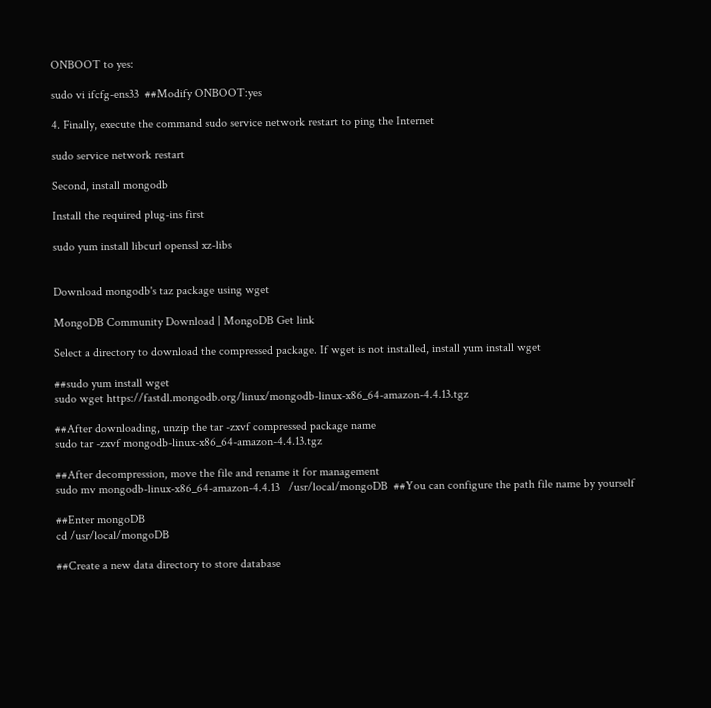ONBOOT to yes:

sudo vi ifcfg-ens33  ##Modify ONBOOT:yes

4. Finally, execute the command sudo service network restart to ping the Internet

sudo service network restart

Second, install mongodb

Install the required plug-ins first

sudo yum install libcurl openssl xz-libs


Download mongodb's taz package using wget

MongoDB Community Download | MongoDB Get link

Select a directory to download the compressed package. If wget is not installed, install yum install wget

##sudo yum install wget
sudo wget https://fastdl.mongodb.org/linux/mongodb-linux-x86_64-amazon-4.4.13.tgz

##After downloading, unzip the tar -zxvf compressed package name
sudo tar -zxvf mongodb-linux-x86_64-amazon-4.4.13.tgz

##After decompression, move the file and rename it for management
sudo mv mongodb-linux-x86_64-amazon-4.4.13   /usr/local/mongoDB  ##You can configure the path file name by yourself

##Enter mongoDB
cd /usr/local/mongoDB

##Create a new data directory to store database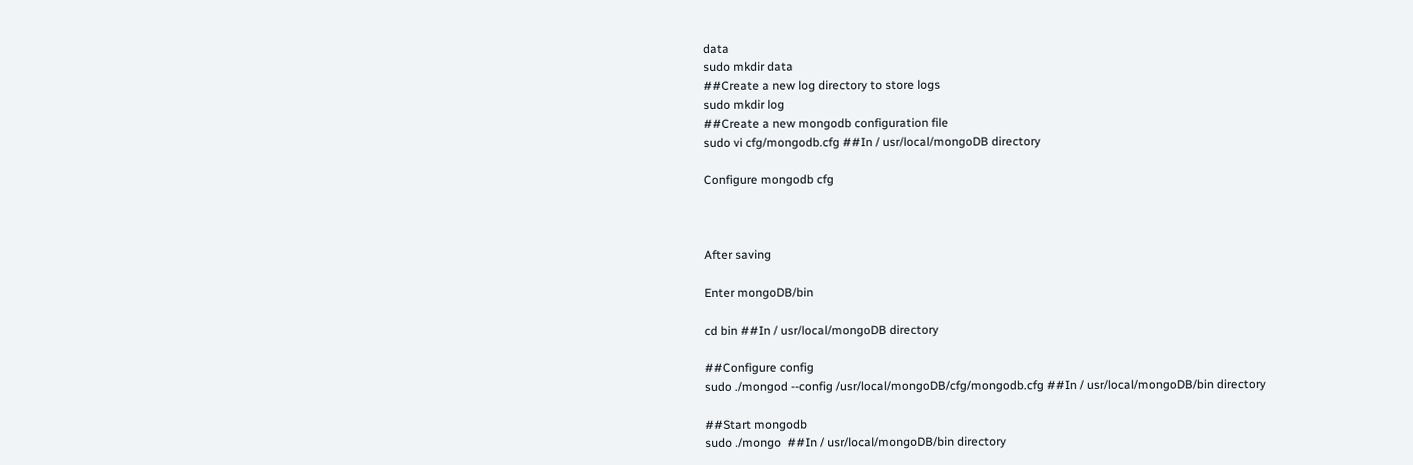data
sudo mkdir data
##Create a new log directory to store logs
sudo mkdir log
##Create a new mongodb configuration file
sudo vi cfg/mongodb.cfg ##In / usr/local/mongoDB directory

Configure mongodb cfg



After saving

Enter mongoDB/bin

cd bin ##In / usr/local/mongoDB directory

##Configure config
sudo ./mongod --config /usr/local/mongoDB/cfg/mongodb.cfg ##In / usr/local/mongoDB/bin directory

##Start mongodb
sudo ./mongo  ##In / usr/local/mongoDB/bin directory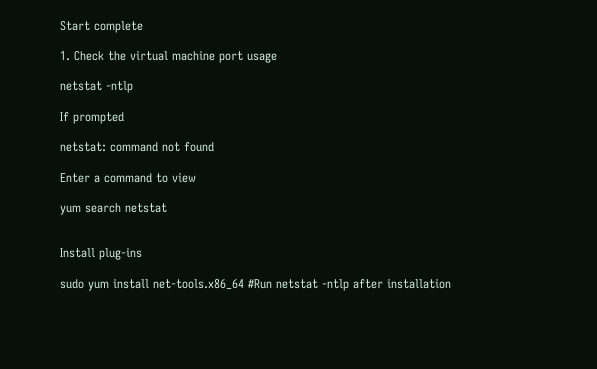Start complete

1. Check the virtual machine port usage

netstat -ntlp

If prompted

netstat: command not found

Enter a command to view

yum search netstat


Install plug-ins

sudo yum install net-tools.x86_64 #Run netstat -ntlp after installation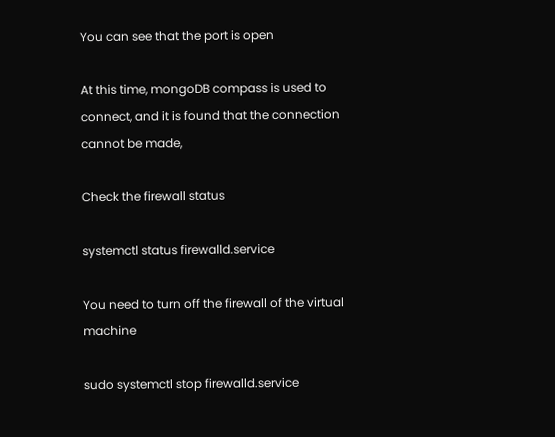You can see that the port is open

At this time, mongoDB compass is used to connect, and it is found that the connection cannot be made,

Check the firewall status

systemctl status firewalld.service

You need to turn off the firewall of the virtual machine

sudo systemctl stop firewalld.service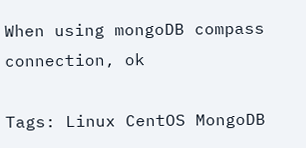When using mongoDB compass connection, ok

Tags: Linux CentOS MongoDB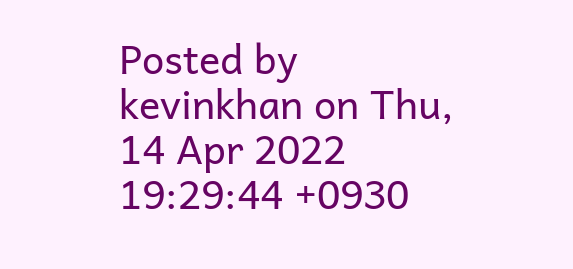Posted by kevinkhan on Thu, 14 Apr 2022 19:29:44 +0930